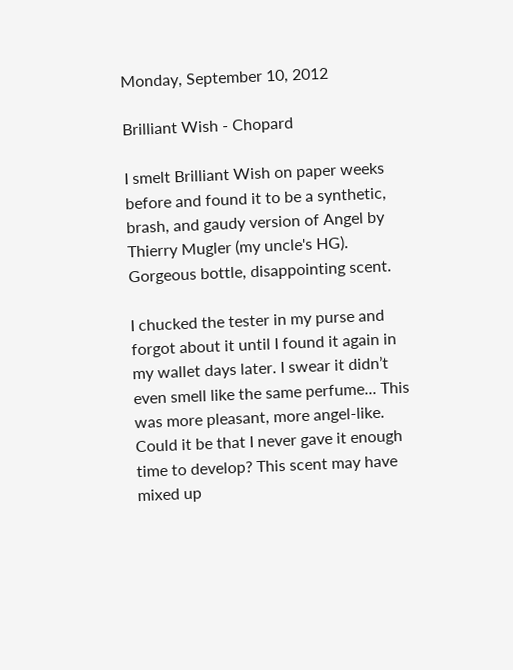Monday, September 10, 2012

Brilliant Wish - Chopard

I smelt Brilliant Wish on paper weeks before and found it to be a synthetic, brash, and gaudy version of Angel by Thierry Mugler (my uncle's HG). Gorgeous bottle, disappointing scent.

I chucked the tester in my purse and forgot about it until I found it again in my wallet days later. I swear it didn’t even smell like the same perfume... This was more pleasant, more angel-like. Could it be that I never gave it enough time to develop? This scent may have mixed up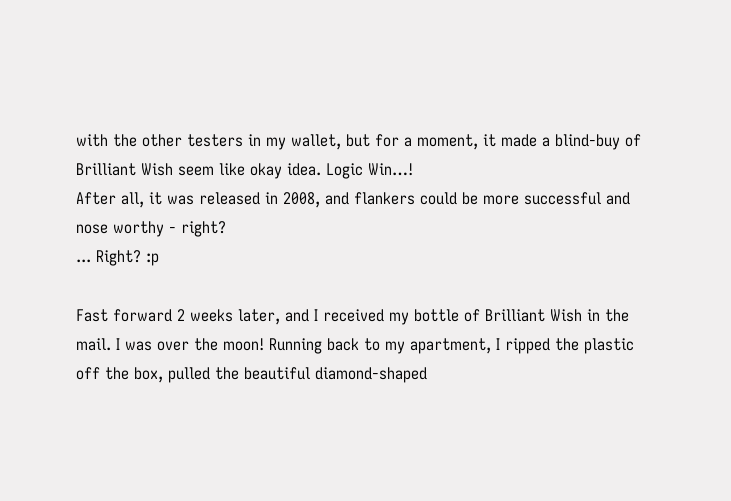with the other testers in my wallet, but for a moment, it made a blind-buy of Brilliant Wish seem like okay idea. Logic Win…!
After all, it was released in 2008, and flankers could be more successful and nose worthy - right?
... Right? :p

Fast forward 2 weeks later, and I received my bottle of Brilliant Wish in the mail. I was over the moon! Running back to my apartment, I ripped the plastic off the box, pulled the beautiful diamond-shaped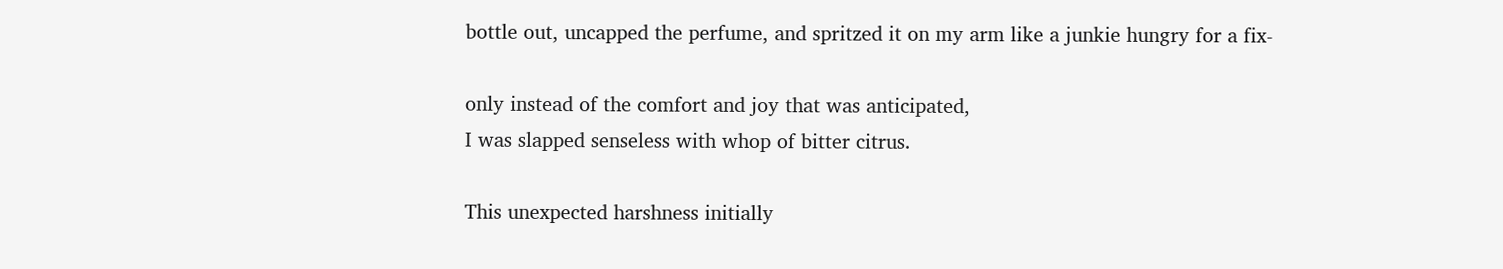bottle out, uncapped the perfume, and spritzed it on my arm like a junkie hungry for a fix-

only instead of the comfort and joy that was anticipated,
I was slapped senseless with whop of bitter citrus.

This unexpected harshness initially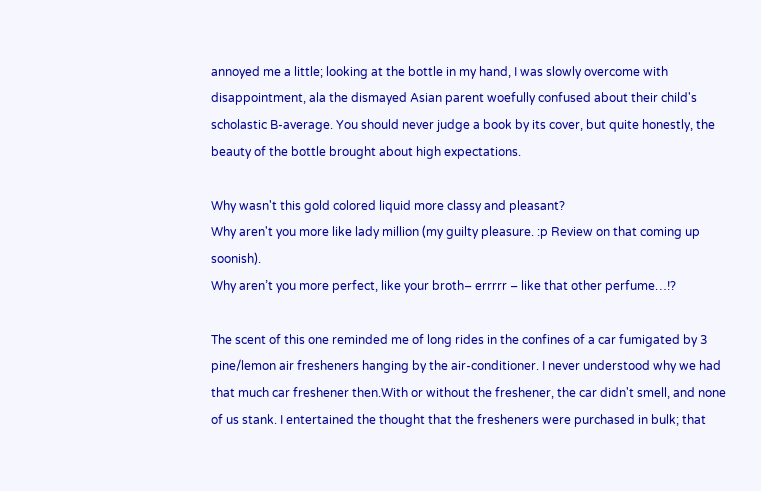annoyed me a little; looking at the bottle in my hand, I was slowly overcome with disappointment, ala the dismayed Asian parent woefully confused about their child's scholastic B-average. You should never judge a book by its cover, but quite honestly, the beauty of the bottle brought about high expectations.

Why wasn't this gold colored liquid more classy and pleasant?
Why aren't you more like lady million (my guilty pleasure. :p Review on that coming up soonish).
Why aren’t you more perfect, like your broth– errrrr – like that other perfume…!?

The scent of this one reminded me of long rides in the confines of a car fumigated by 3 pine/lemon air fresheners hanging by the air-conditioner. I never understood why we had that much car freshener then.With or without the freshener, the car didn't smell, and none of us stank. I entertained the thought that the fresheners were purchased in bulk; that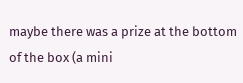maybe there was a prize at the bottom of the box (a mini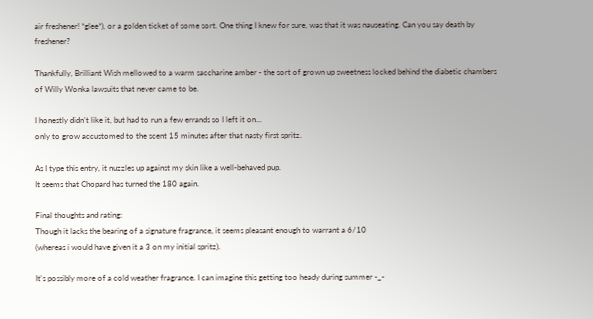air freshener! *glee*), or a golden ticket of some sort. One thing I knew for sure, was that it was nauseating. Can you say death by freshener?

Thankfully, Brilliant Wish mellowed to a warm saccharine amber - the sort of grown up sweetness locked behind the diabetic chambers of Willy Wonka lawsuits that never came to be.

I honestly didn’t like it, but had to run a few errands so I left it on...
only to grow accustomed to the scent 15 minutes after that nasty first spritz.

As I type this entry, it nuzzles up against my skin like a well-behaved pup.
It seems that Chopard has turned the 180 again.

Final thoughts and rating:
Though it lacks the bearing of a signature fragrance, it seems pleasant enough to warrant a 6/10
(whereas i would have given it a 3 on my initial spritz).

It's possibly more of a cold weather fragrance. I can imagine this getting too heady during summer -_-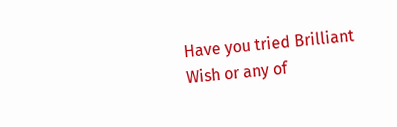Have you tried Brilliant Wish or any of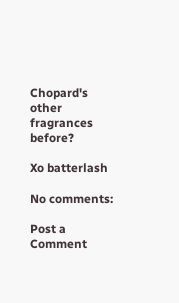Chopard's other fragrances before?

Xo batterlash

No comments:

Post a Comment